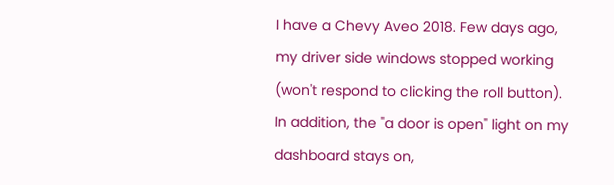I have a Chevy Aveo 2018. Few days ago, my driver side windows stopped working (won't respond to clicking the roll button). In addition, the "a door is open" light on my dashboard stays on,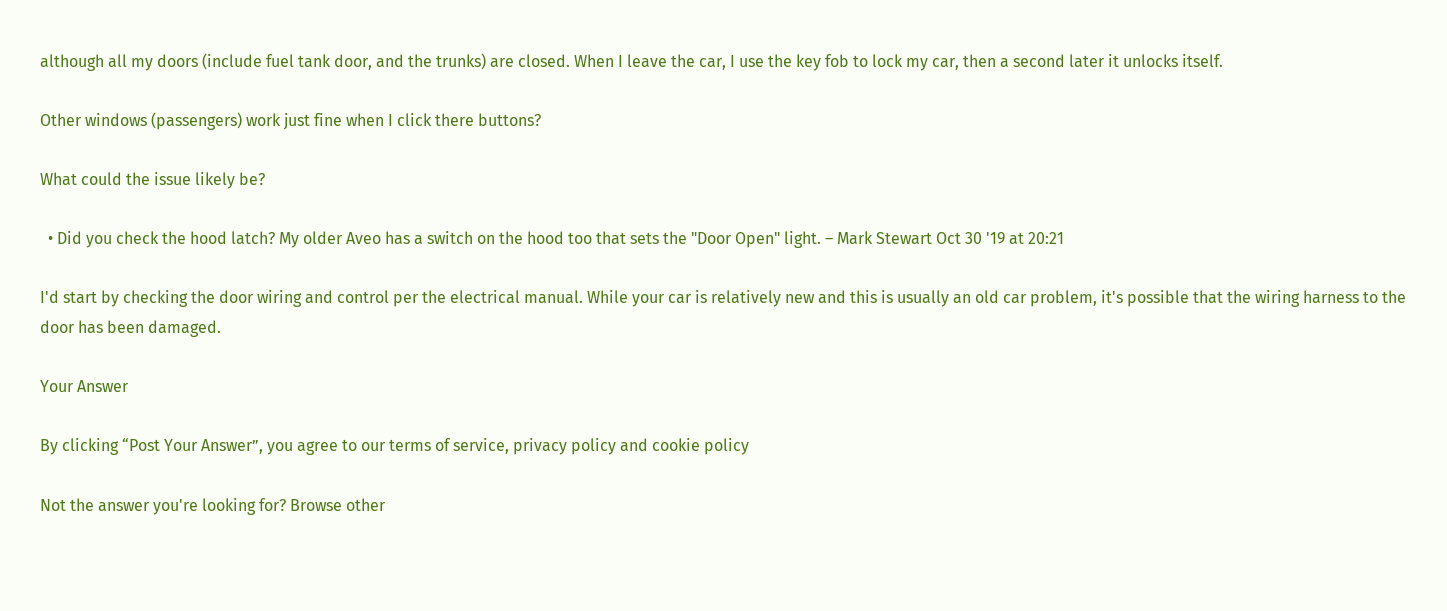although all my doors (include fuel tank door, and the trunks) are closed. When I leave the car, I use the key fob to lock my car, then a second later it unlocks itself.

Other windows (passengers) work just fine when I click there buttons?

What could the issue likely be?

  • Did you check the hood latch? My older Aveo has a switch on the hood too that sets the "Door Open" light. – Mark Stewart Oct 30 '19 at 20:21

I'd start by checking the door wiring and control per the electrical manual. While your car is relatively new and this is usually an old car problem, it's possible that the wiring harness to the door has been damaged.

Your Answer

By clicking “Post Your Answer”, you agree to our terms of service, privacy policy and cookie policy

Not the answer you're looking for? Browse other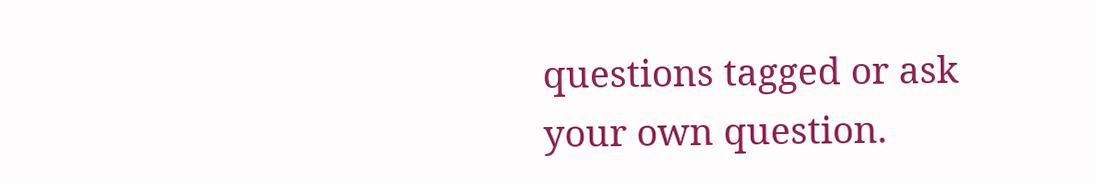questions tagged or ask your own question.